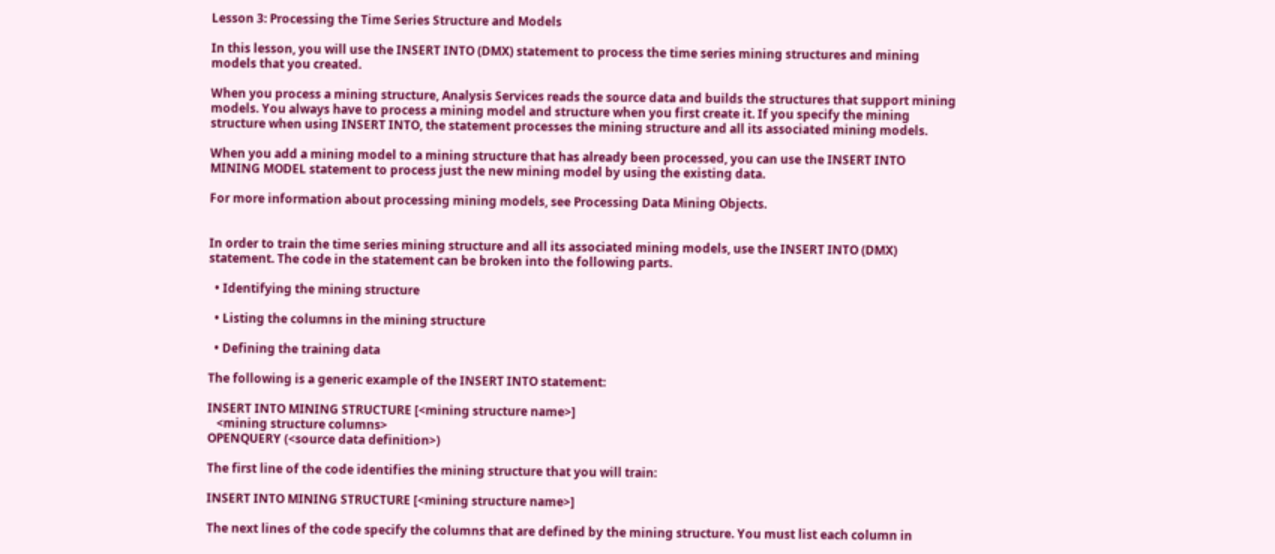Lesson 3: Processing the Time Series Structure and Models

In this lesson, you will use the INSERT INTO (DMX) statement to process the time series mining structures and mining models that you created.

When you process a mining structure, Analysis Services reads the source data and builds the structures that support mining models. You always have to process a mining model and structure when you first create it. If you specify the mining structure when using INSERT INTO, the statement processes the mining structure and all its associated mining models.

When you add a mining model to a mining structure that has already been processed, you can use the INSERT INTO MINING MODEL statement to process just the new mining model by using the existing data.

For more information about processing mining models, see Processing Data Mining Objects.


In order to train the time series mining structure and all its associated mining models, use the INSERT INTO (DMX) statement. The code in the statement can be broken into the following parts.

  • Identifying the mining structure

  • Listing the columns in the mining structure

  • Defining the training data

The following is a generic example of the INSERT INTO statement:

INSERT INTO MINING STRUCTURE [<mining structure name>]
   <mining structure columns>
OPENQUERY (<source data definition>)

The first line of the code identifies the mining structure that you will train:

INSERT INTO MINING STRUCTURE [<mining structure name>]

The next lines of the code specify the columns that are defined by the mining structure. You must list each column in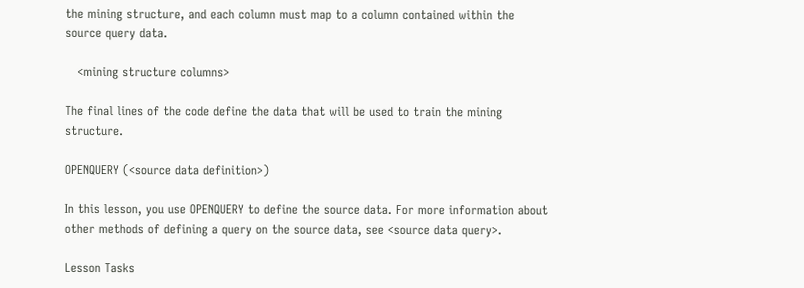the mining structure, and each column must map to a column contained within the source query data.

   <mining structure columns>

The final lines of the code define the data that will be used to train the mining structure.

OPENQUERY (<source data definition>)

In this lesson, you use OPENQUERY to define the source data. For more information about other methods of defining a query on the source data, see <source data query>.

Lesson Tasks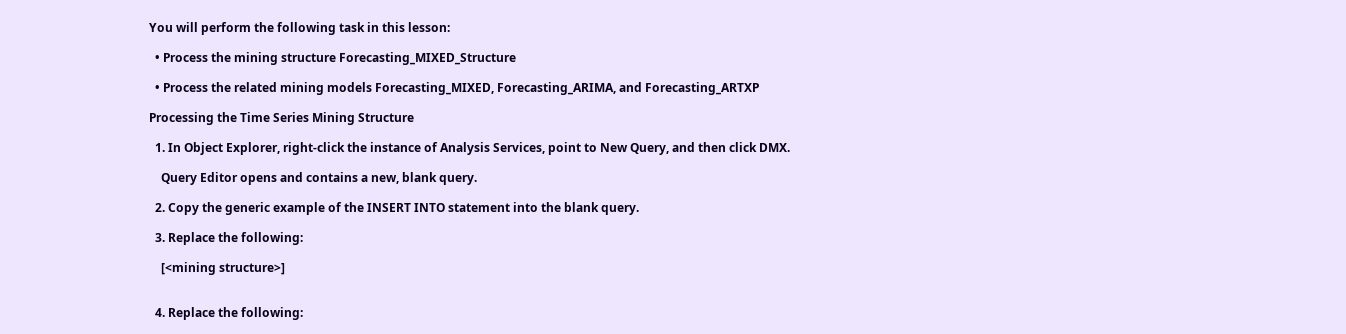You will perform the following task in this lesson:

  • Process the mining structure Forecasting_MIXED_Structure

  • Process the related mining models Forecasting_MIXED, Forecasting_ARIMA, and Forecasting_ARTXP

Processing the Time Series Mining Structure

  1. In Object Explorer, right-click the instance of Analysis Services, point to New Query, and then click DMX.

    Query Editor opens and contains a new, blank query.

  2. Copy the generic example of the INSERT INTO statement into the blank query.

  3. Replace the following:

    [<mining structure>]


  4. Replace the following: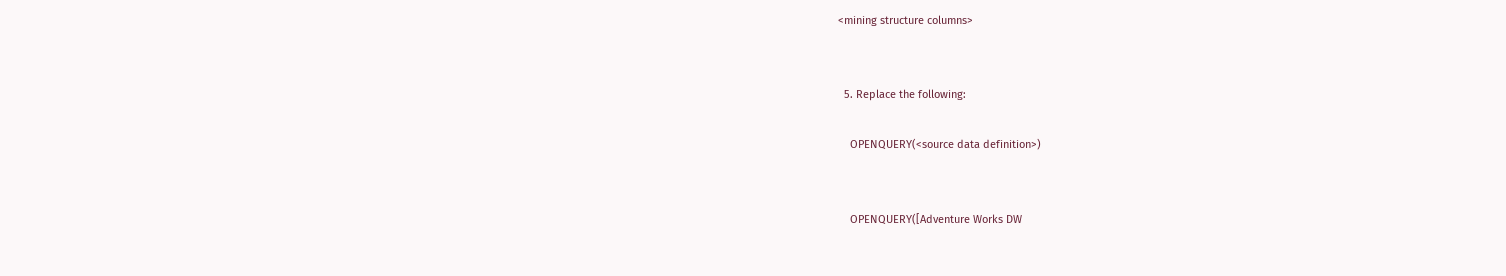<mining structure columns>


  5. Replace the following:

    OPENQUERY(<source data definition>)


    OPENQUERY([Adventure Works DW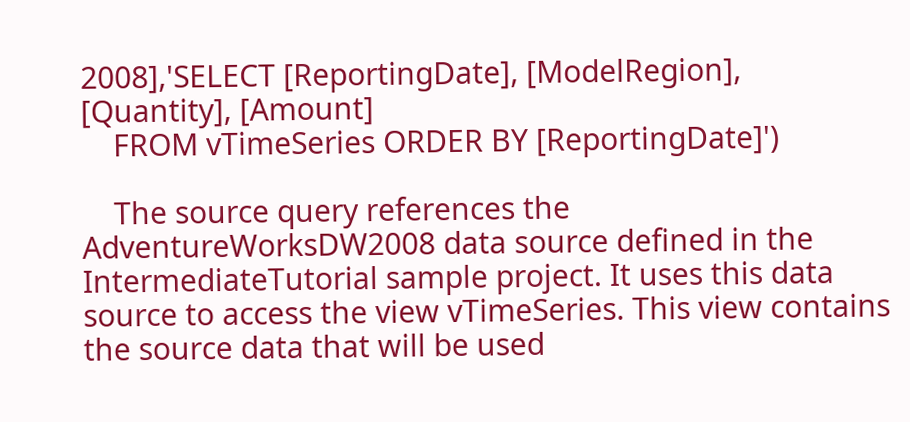2008],'SELECT [ReportingDate], [ModelRegion], [Quantity], [Amount]
    FROM vTimeSeries ORDER BY [ReportingDate]')

    The source query references the AdventureWorksDW2008 data source defined in the IntermediateTutorial sample project. It uses this data source to access the view vTimeSeries. This view contains the source data that will be used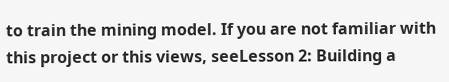to train the mining model. If you are not familiar with this project or this views, seeLesson 2: Building a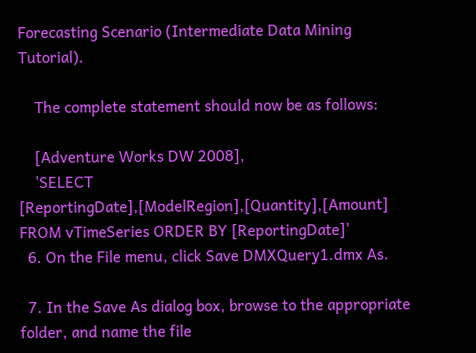Forecasting Scenario (Intermediate Data Mining Tutorial).

    The complete statement should now be as follows:

    [Adventure Works DW 2008],
    'SELECT [ReportingDate],[ModelRegion],[Quantity],[Amount] FROM vTimeSeries ORDER BY [ReportingDate]'
  6. On the File menu, click Save DMXQuery1.dmx As.

  7. In the Save As dialog box, browse to the appropriate folder, and name the file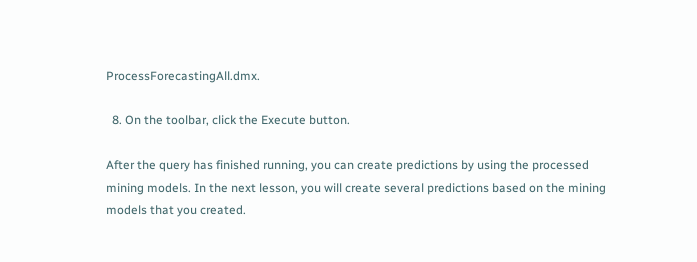ProcessForecastingAll.dmx.

  8. On the toolbar, click the Execute button.

After the query has finished running, you can create predictions by using the processed mining models. In the next lesson, you will create several predictions based on the mining models that you created.